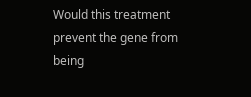Would this treatment prevent the gene from being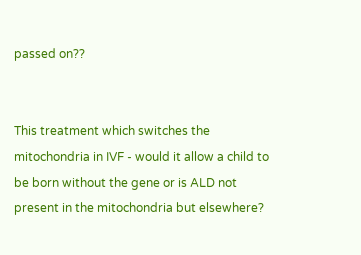passed on??


This treatment which switches the mitochondria in IVF - would it allow a child to be born without the gene or is ALD not present in the mitochondria but elsewhere?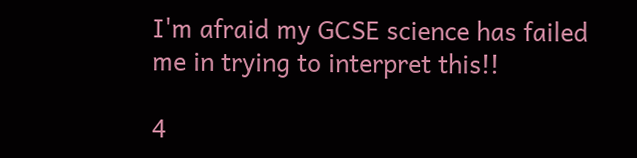I'm afraid my GCSE science has failed me in trying to interpret this!!

4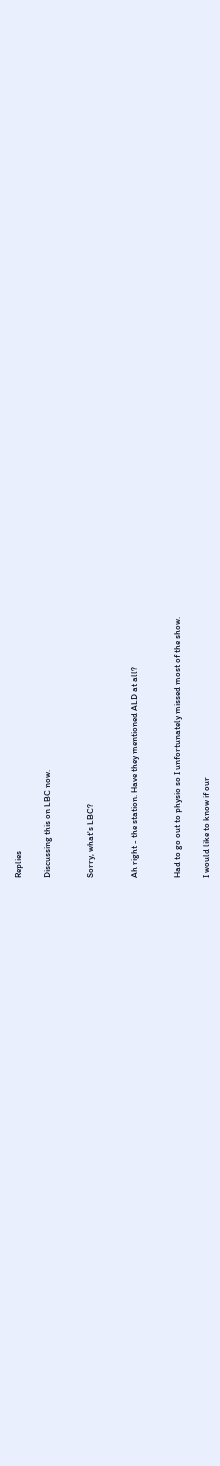Replies

Discussing this on LBC now.


Sorry, what's LBC?


Ah right - the station. Have they mentioned ALD at all?


Had to go out to physio so I unfortunately missed most of the show.

I would like to know if our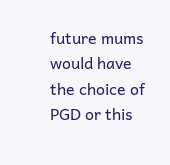future mums would have the choice of PGD or this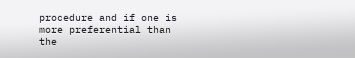procedure and if one is more preferential than the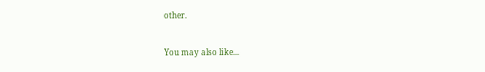other.


You may also like...